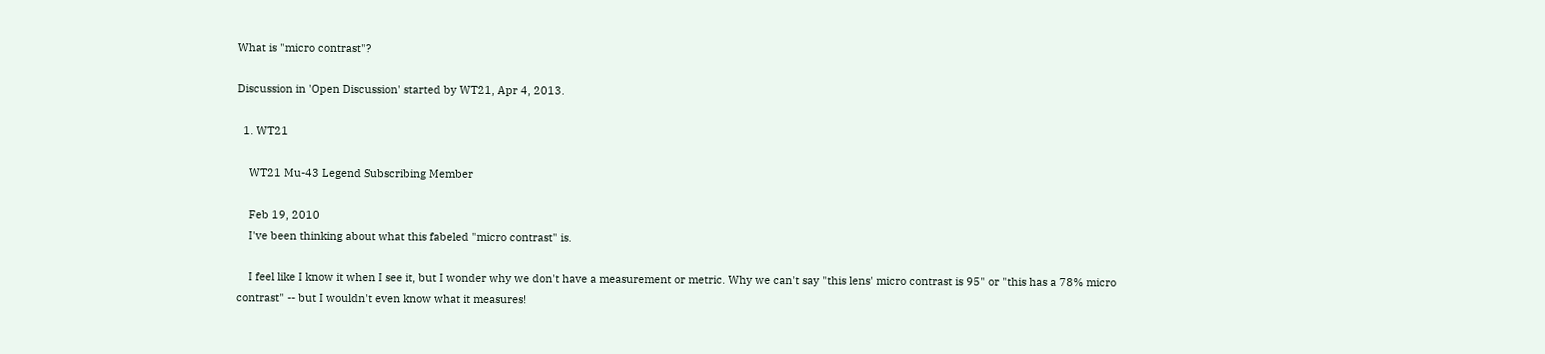What is "micro contrast"?

Discussion in 'Open Discussion' started by WT21, Apr 4, 2013.

  1. WT21

    WT21 Mu-43 Legend Subscribing Member

    Feb 19, 2010
    I've been thinking about what this fabeled "micro contrast" is.

    I feel like I know it when I see it, but I wonder why we don't have a measurement or metric. Why we can't say "this lens' micro contrast is 95" or "this has a 78% micro contrast" -- but I wouldn't even know what it measures!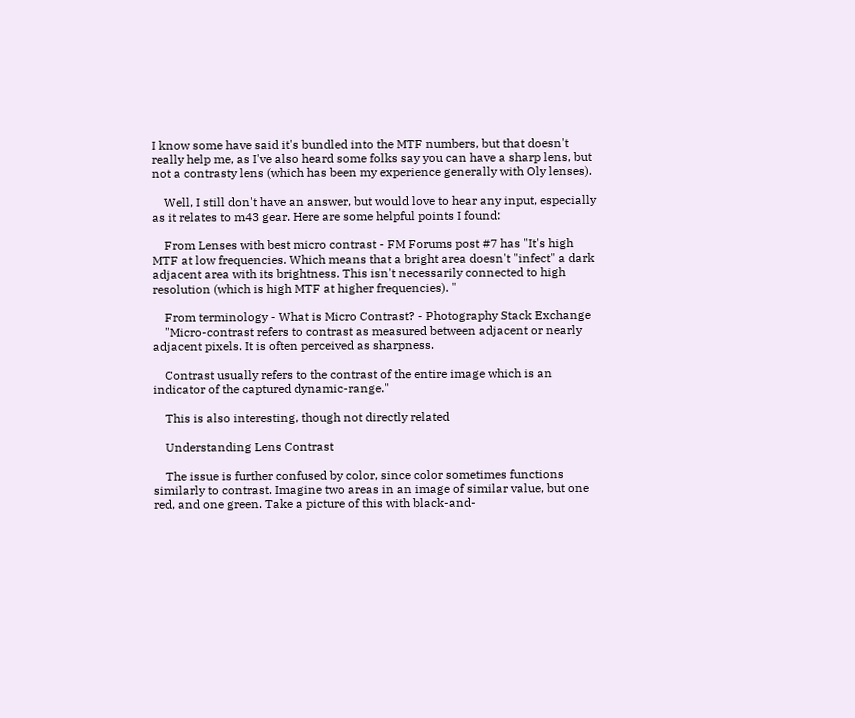I know some have said it's bundled into the MTF numbers, but that doesn't really help me, as I've also heard some folks say you can have a sharp lens, but not a contrasty lens (which has been my experience generally with Oly lenses).

    Well, I still don't have an answer, but would love to hear any input, especially as it relates to m43 gear. Here are some helpful points I found:

    From Lenses with best micro contrast - FM Forums post #7 has "It's high MTF at low frequencies. Which means that a bright area doesn't "infect" a dark adjacent area with its brightness. This isn't necessarily connected to high resolution (which is high MTF at higher frequencies). "

    From terminology - What is Micro Contrast? - Photography Stack Exchange
    "Micro-contrast refers to contrast as measured between adjacent or nearly adjacent pixels. It is often perceived as sharpness.

    Contrast usually refers to the contrast of the entire image which is an indicator of the captured dynamic-range."

    This is also interesting, though not directly related

    Understanding Lens Contrast

    The issue is further confused by color, since color sometimes functions similarly to contrast. Imagine two areas in an image of similar value, but one red, and one green. Take a picture of this with black-and-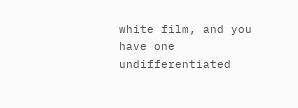white film, and you have one undifferentiated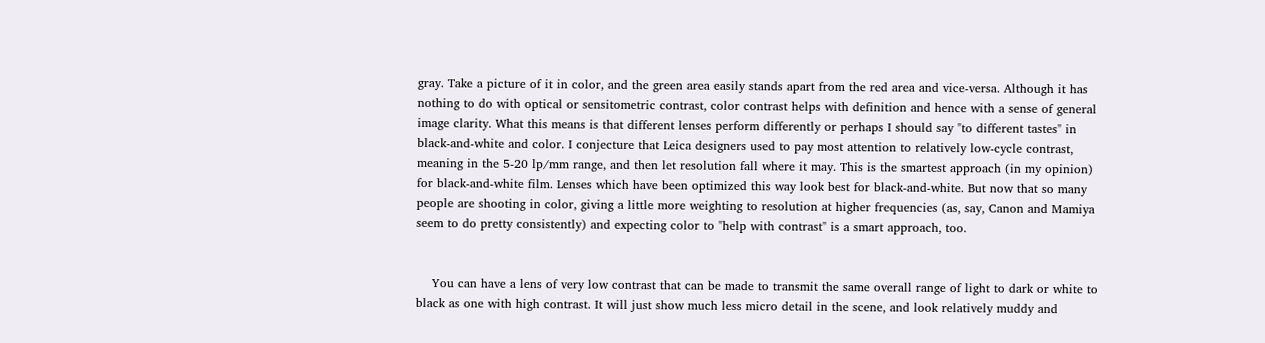gray. Take a picture of it in color, and the green area easily stands apart from the red area and vice-versa. Although it has nothing to do with optical or sensitometric contrast, color contrast helps with definition and hence with a sense of general image clarity. What this means is that different lenses perform differently or perhaps I should say "to different tastes" in black-and-white and color. I conjecture that Leica designers used to pay most attention to relatively low-cycle contrast, meaning in the 5-20 lp/mm range, and then let resolution fall where it may. This is the smartest approach (in my opinion) for black-and-white film. Lenses which have been optimized this way look best for black-and-white. But now that so many people are shooting in color, giving a little more weighting to resolution at higher frequencies (as, say, Canon and Mamiya seem to do pretty consistently) and expecting color to "help with contrast" is a smart approach, too.


    You can have a lens of very low contrast that can be made to transmit the same overall range of light to dark or white to black as one with high contrast. It will just show much less micro detail in the scene, and look relatively muddy and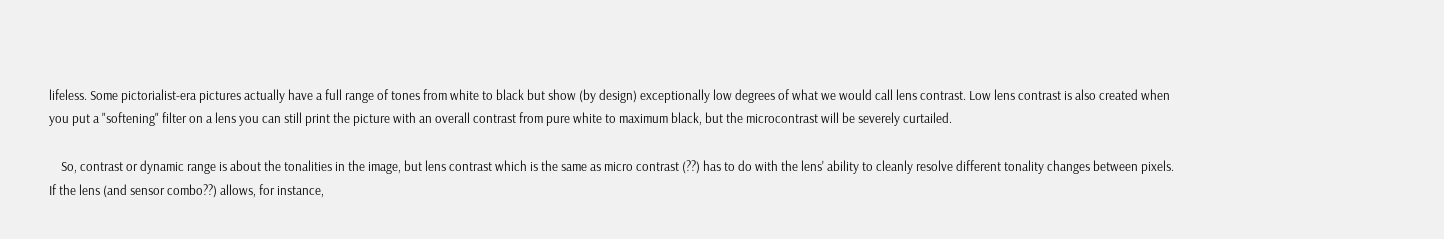lifeless. Some pictorialist-era pictures actually have a full range of tones from white to black but show (by design) exceptionally low degrees of what we would call lens contrast. Low lens contrast is also created when you put a "softening" filter on a lens you can still print the picture with an overall contrast from pure white to maximum black, but the microcontrast will be severely curtailed.

    So, contrast or dynamic range is about the tonalities in the image, but lens contrast which is the same as micro contrast (??) has to do with the lens' ability to cleanly resolve different tonality changes between pixels. If the lens (and sensor combo??) allows, for instance,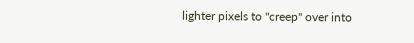lighter pixels to "creep" over into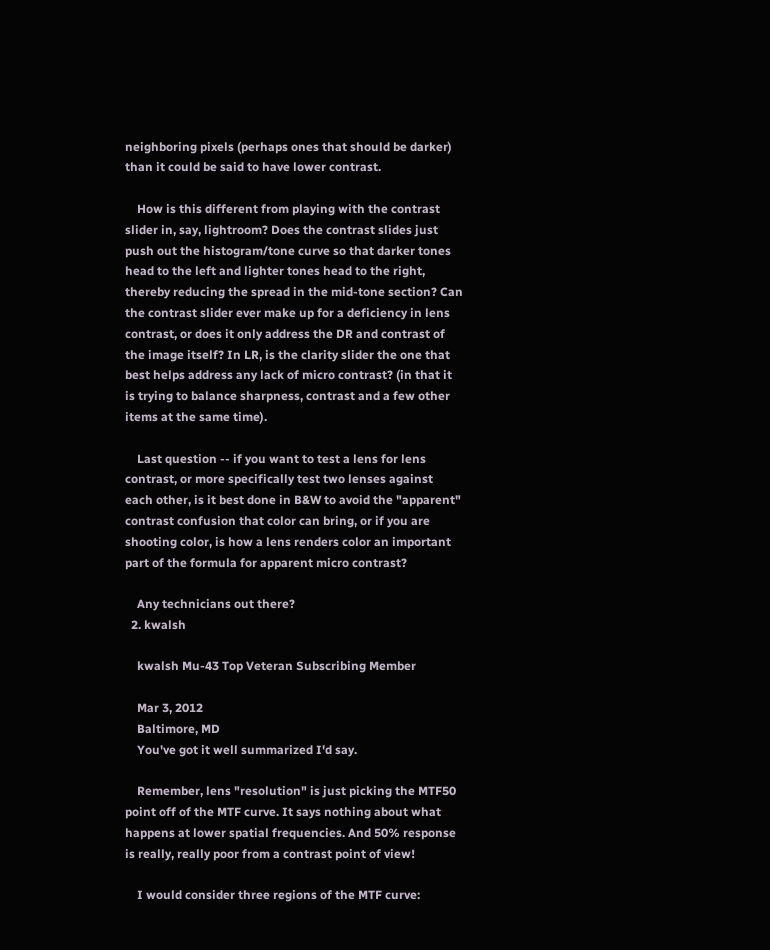neighboring pixels (perhaps ones that should be darker) than it could be said to have lower contrast.

    How is this different from playing with the contrast slider in, say, lightroom? Does the contrast slides just push out the histogram/tone curve so that darker tones head to the left and lighter tones head to the right, thereby reducing the spread in the mid-tone section? Can the contrast slider ever make up for a deficiency in lens contrast, or does it only address the DR and contrast of the image itself? In LR, is the clarity slider the one that best helps address any lack of micro contrast? (in that it is trying to balance sharpness, contrast and a few other items at the same time).

    Last question -- if you want to test a lens for lens contrast, or more specifically test two lenses against each other, is it best done in B&W to avoid the "apparent" contrast confusion that color can bring, or if you are shooting color, is how a lens renders color an important part of the formula for apparent micro contrast?

    Any technicians out there?
  2. kwalsh

    kwalsh Mu-43 Top Veteran Subscribing Member

    Mar 3, 2012
    Baltimore, MD
    You've got it well summarized I'd say.

    Remember, lens "resolution" is just picking the MTF50 point off of the MTF curve. It says nothing about what happens at lower spatial frequencies. And 50% response is really, really poor from a contrast point of view!

    I would consider three regions of the MTF curve: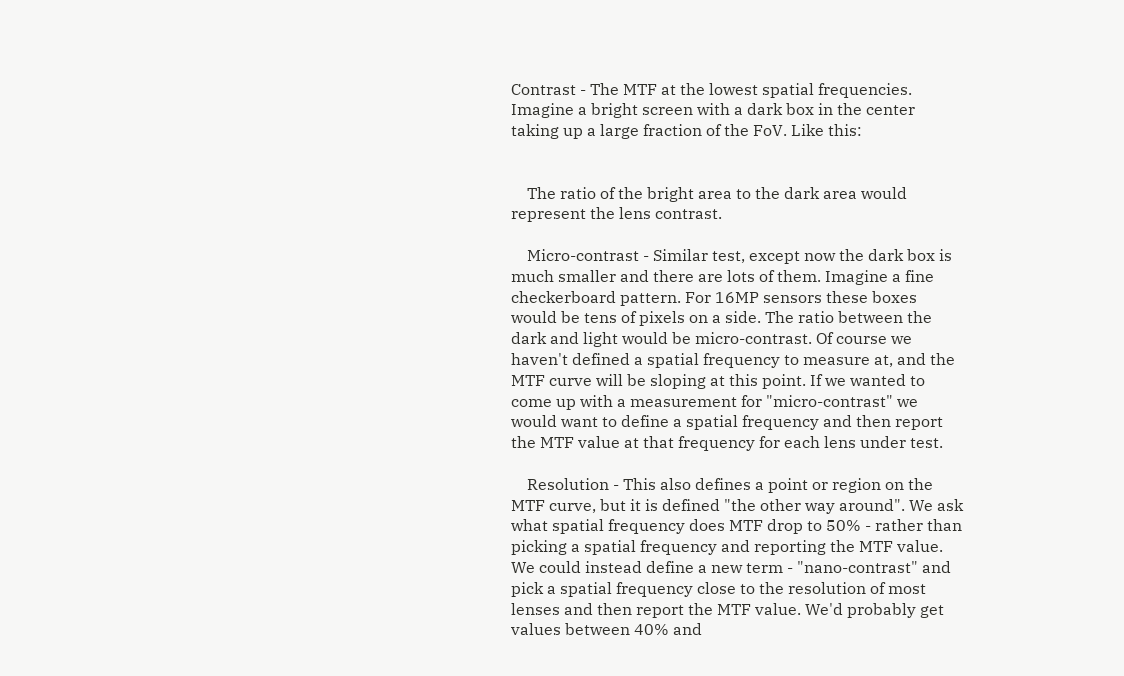Contrast - The MTF at the lowest spatial frequencies. Imagine a bright screen with a dark box in the center taking up a large fraction of the FoV. Like this:


    The ratio of the bright area to the dark area would represent the lens contrast.

    Micro-contrast - Similar test, except now the dark box is much smaller and there are lots of them. Imagine a fine checkerboard pattern. For 16MP sensors these boxes would be tens of pixels on a side. The ratio between the dark and light would be micro-contrast. Of course we haven't defined a spatial frequency to measure at, and the MTF curve will be sloping at this point. If we wanted to come up with a measurement for "micro-contrast" we would want to define a spatial frequency and then report the MTF value at that frequency for each lens under test.

    Resolution - This also defines a point or region on the MTF curve, but it is defined "the other way around". We ask what spatial frequency does MTF drop to 50% - rather than picking a spatial frequency and reporting the MTF value. We could instead define a new term - "nano-contrast" and pick a spatial frequency close to the resolution of most lenses and then report the MTF value. We'd probably get values between 40% and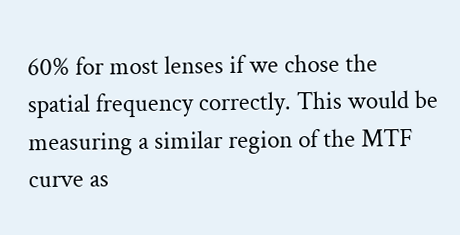60% for most lenses if we chose the spatial frequency correctly. This would be measuring a similar region of the MTF curve as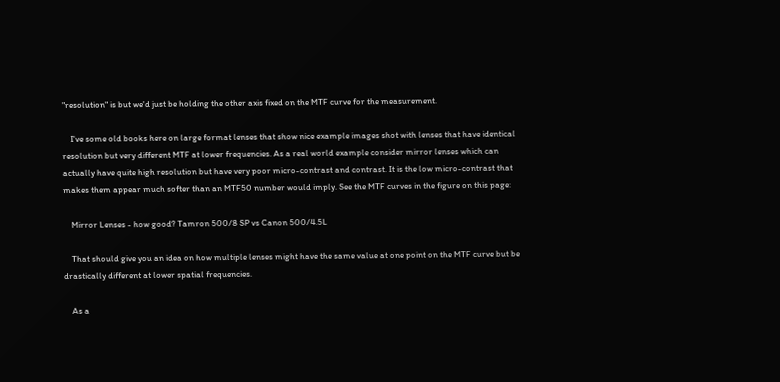"resolution" is but we'd just be holding the other axis fixed on the MTF curve for the measurement.

    I've some old books here on large format lenses that show nice example images shot with lenses that have identical resolution but very different MTF at lower frequencies. As a real world example consider mirror lenses which can actually have quite high resolution but have very poor micro-contrast and contrast. It is the low micro-contrast that makes them appear much softer than an MTF50 number would imply. See the MTF curves in the figure on this page:

    Mirror Lenses - how good? Tamron 500/8 SP vs Canon 500/4.5L

    That should give you an idea on how multiple lenses might have the same value at one point on the MTF curve but be drastically different at lower spatial frequencies.

    As a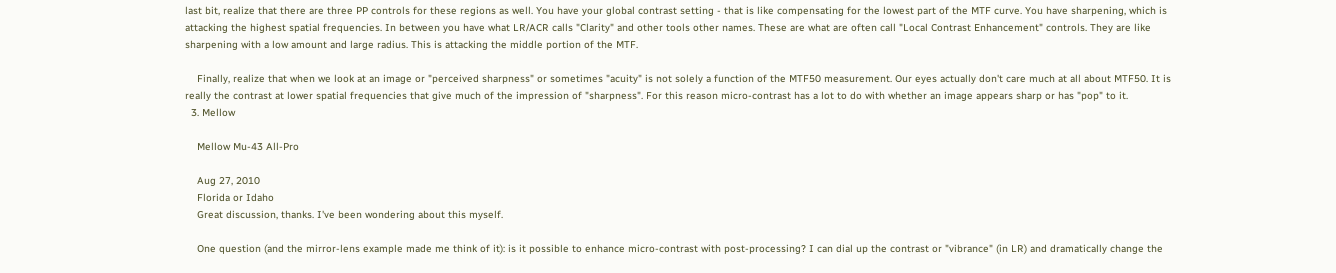last bit, realize that there are three PP controls for these regions as well. You have your global contrast setting - that is like compensating for the lowest part of the MTF curve. You have sharpening, which is attacking the highest spatial frequencies. In between you have what LR/ACR calls "Clarity" and other tools other names. These are what are often call "Local Contrast Enhancement" controls. They are like sharpening with a low amount and large radius. This is attacking the middle portion of the MTF.

    Finally, realize that when we look at an image or "perceived sharpness" or sometimes "acuity" is not solely a function of the MTF50 measurement. Our eyes actually don't care much at all about MTF50. It is really the contrast at lower spatial frequencies that give much of the impression of "sharpness". For this reason micro-contrast has a lot to do with whether an image appears sharp or has "pop" to it.
  3. Mellow

    Mellow Mu-43 All-Pro

    Aug 27, 2010
    Florida or Idaho
    Great discussion, thanks. I've been wondering about this myself.

    One question (and the mirror-lens example made me think of it): is it possible to enhance micro-contrast with post-processing? I can dial up the contrast or "vibrance" (in LR) and dramatically change the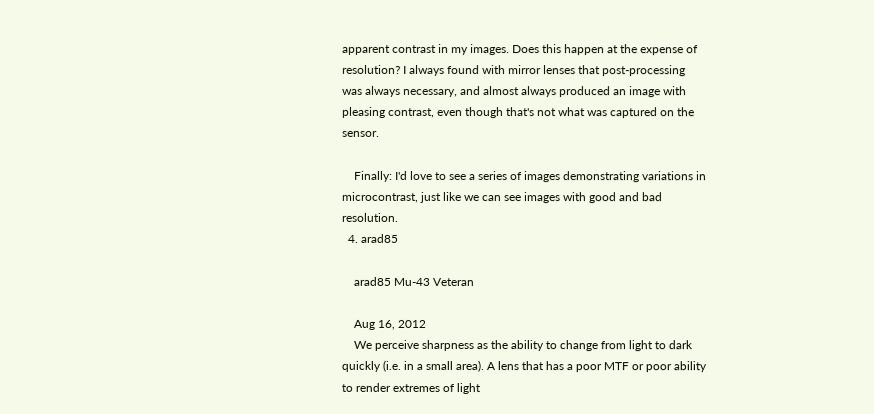apparent contrast in my images. Does this happen at the expense of resolution? I always found with mirror lenses that post-processing was always necessary, and almost always produced an image with pleasing contrast, even though that's not what was captured on the sensor.

    Finally: I'd love to see a series of images demonstrating variations in microcontrast, just like we can see images with good and bad resolution.
  4. arad85

    arad85 Mu-43 Veteran

    Aug 16, 2012
    We perceive sharpness as the ability to change from light to dark quickly (i.e. in a small area). A lens that has a poor MTF or poor ability to render extremes of light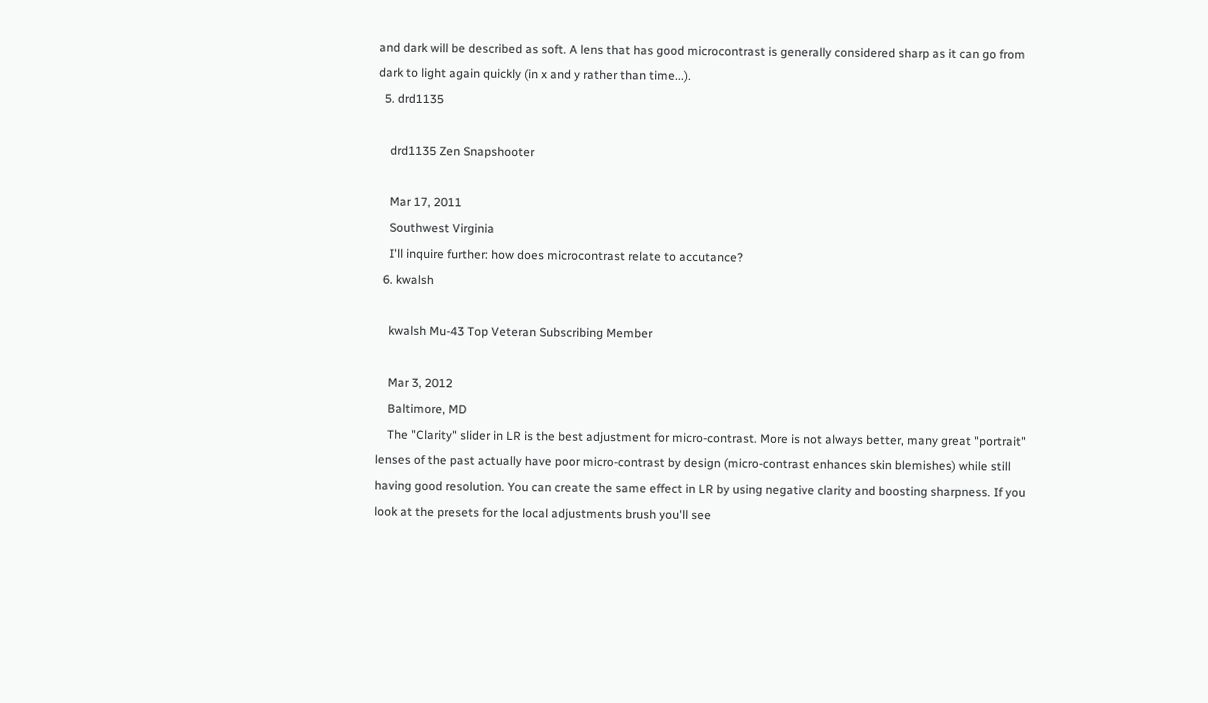and dark will be described as soft. A lens that has good microcontrast is generally considered sharp as it can go from dark to light again quickly (in x and y rather than time...).
  5. drd1135

    drd1135 Zen Snapshooter

    Mar 17, 2011
    Southwest Virginia
    I'll inquire further: how does microcontrast relate to accutance?
  6. kwalsh

    kwalsh Mu-43 Top Veteran Subscribing Member

    Mar 3, 2012
    Baltimore, MD
    The "Clarity" slider in LR is the best adjustment for micro-contrast. More is not always better, many great "portrait" lenses of the past actually have poor micro-contrast by design (micro-contrast enhances skin blemishes) while still having good resolution. You can create the same effect in LR by using negative clarity and boosting sharpness. If you look at the presets for the local adjustments brush you'll see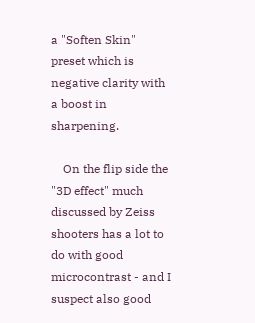a "Soften Skin" preset which is negative clarity with a boost in sharpening.

    On the flip side the "3D effect" much discussed by Zeiss shooters has a lot to do with good microcontrast - and I suspect also good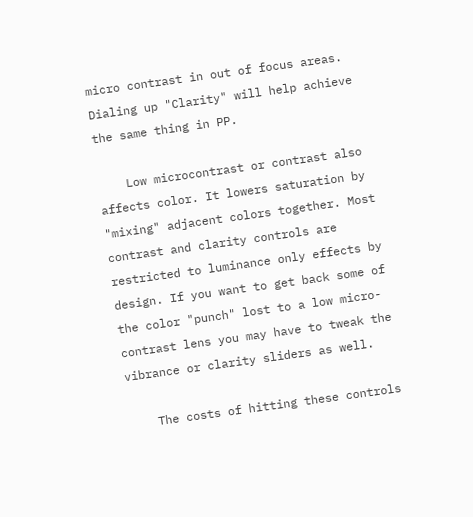micro contrast in out of focus areas. Dialing up "Clarity" will help achieve the same thing in PP.

    Low microcontrast or contrast also affects color. It lowers saturation by "mixing" adjacent colors together. Most contrast and clarity controls are restricted to luminance only effects by design. If you want to get back some of the color "punch" lost to a low micro-contrast lens you may have to tweak the vibrance or clarity sliders as well.

    The costs of hitting these controls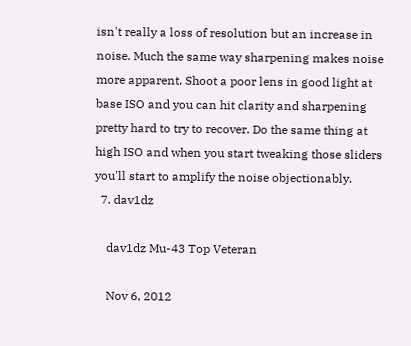isn't really a loss of resolution but an increase in noise. Much the same way sharpening makes noise more apparent. Shoot a poor lens in good light at base ISO and you can hit clarity and sharpening pretty hard to try to recover. Do the same thing at high ISO and when you start tweaking those sliders you'll start to amplify the noise objectionably.
  7. dav1dz

    dav1dz Mu-43 Top Veteran

    Nov 6, 2012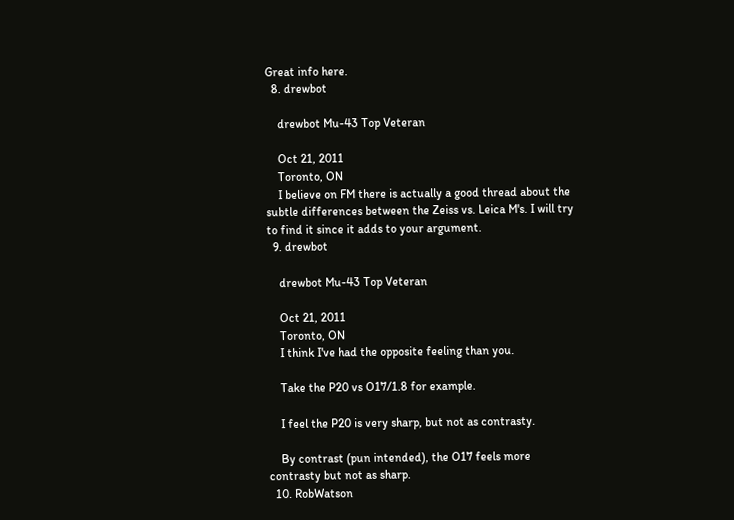Great info here.
  8. drewbot

    drewbot Mu-43 Top Veteran

    Oct 21, 2011
    Toronto, ON
    I believe on FM there is actually a good thread about the subtle differences between the Zeiss vs. Leica M's. I will try to find it since it adds to your argument.
  9. drewbot

    drewbot Mu-43 Top Veteran

    Oct 21, 2011
    Toronto, ON
    I think I've had the opposite feeling than you.

    Take the P20 vs O17/1.8 for example.

    I feel the P20 is very sharp, but not as contrasty.

    By contrast (pun intended), the O17 feels more contrasty but not as sharp.
  10. RobWatson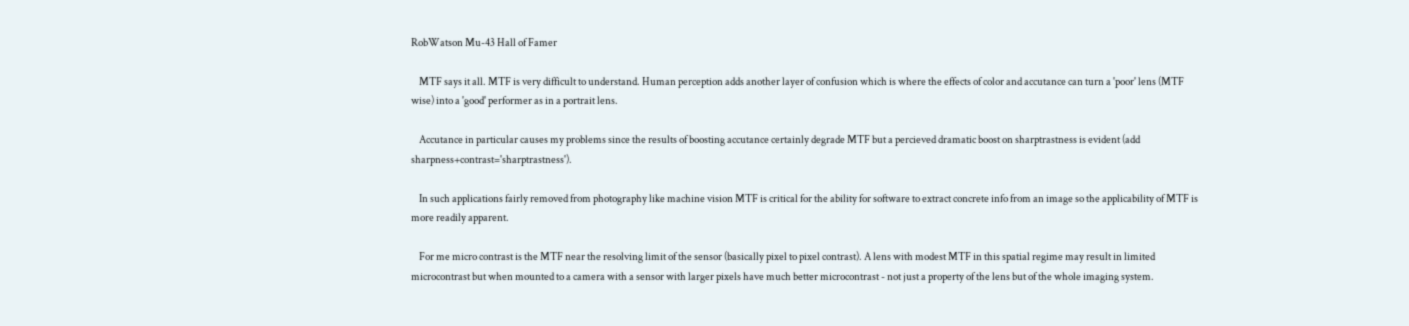RobWatson Mu-43 Hall of Famer

    MTF says it all. MTF is very difficult to understand. Human perception adds another layer of confusion which is where the effects of color and accutance can turn a 'poor' lens (MTF wise) into a 'good' performer as in a portrait lens.

    Accutance in particular causes my problems since the results of boosting accutance certainly degrade MTF but a percieved dramatic boost on sharptrastness is evident (add sharpness+contrast='sharptrastness').

    In such applications fairly removed from photography like machine vision MTF is critical for the ability for software to extract concrete info from an image so the applicability of MTF is more readily apparent.

    For me micro contrast is the MTF near the resolving limit of the sensor (basically pixel to pixel contrast). A lens with modest MTF in this spatial regime may result in limited microcontrast but when mounted to a camera with a sensor with larger pixels have much better microcontrast - not just a property of the lens but of the whole imaging system.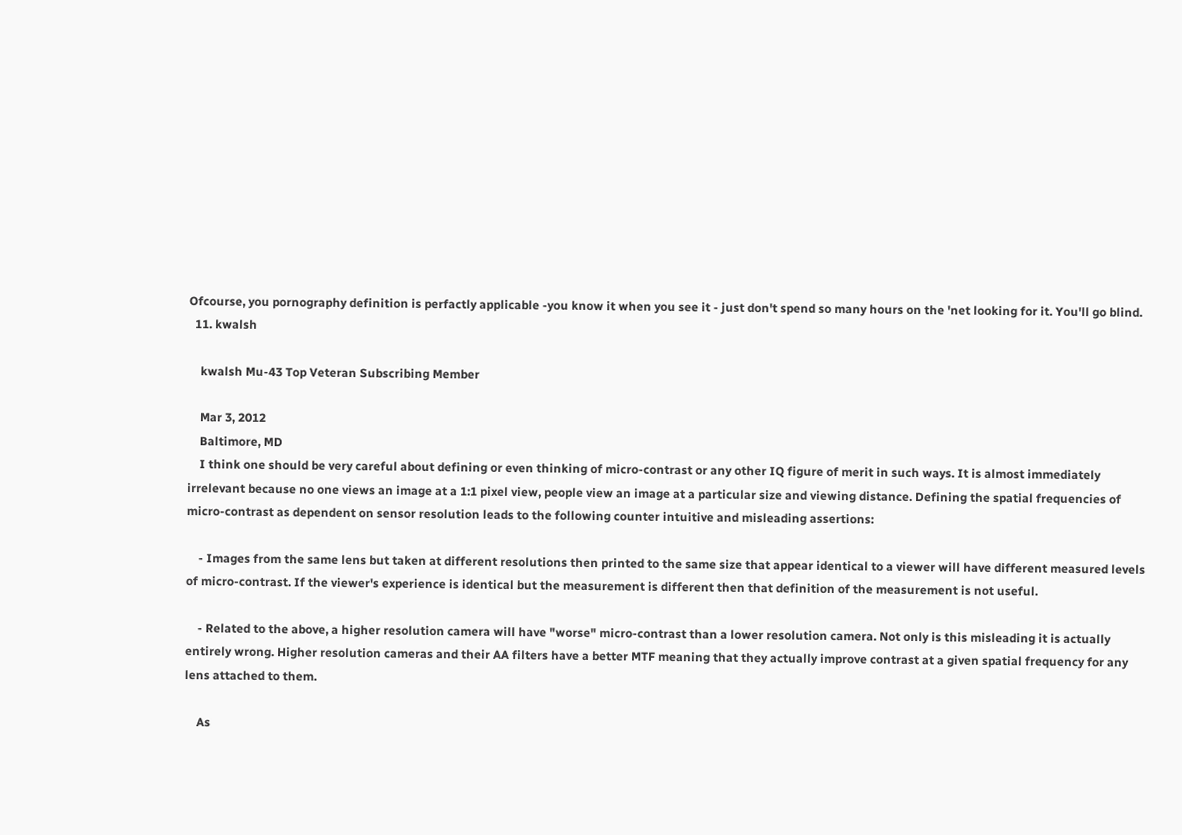Ofcourse, you pornography definition is perfactly applicable -you know it when you see it - just don't spend so many hours on the 'net looking for it. You'll go blind.
  11. kwalsh

    kwalsh Mu-43 Top Veteran Subscribing Member

    Mar 3, 2012
    Baltimore, MD
    I think one should be very careful about defining or even thinking of micro-contrast or any other IQ figure of merit in such ways. It is almost immediately irrelevant because no one views an image at a 1:1 pixel view, people view an image at a particular size and viewing distance. Defining the spatial frequencies of micro-contrast as dependent on sensor resolution leads to the following counter intuitive and misleading assertions:

    - Images from the same lens but taken at different resolutions then printed to the same size that appear identical to a viewer will have different measured levels of micro-contrast. If the viewer's experience is identical but the measurement is different then that definition of the measurement is not useful.

    - Related to the above, a higher resolution camera will have "worse" micro-contrast than a lower resolution camera. Not only is this misleading it is actually entirely wrong. Higher resolution cameras and their AA filters have a better MTF meaning that they actually improve contrast at a given spatial frequency for any lens attached to them.

    As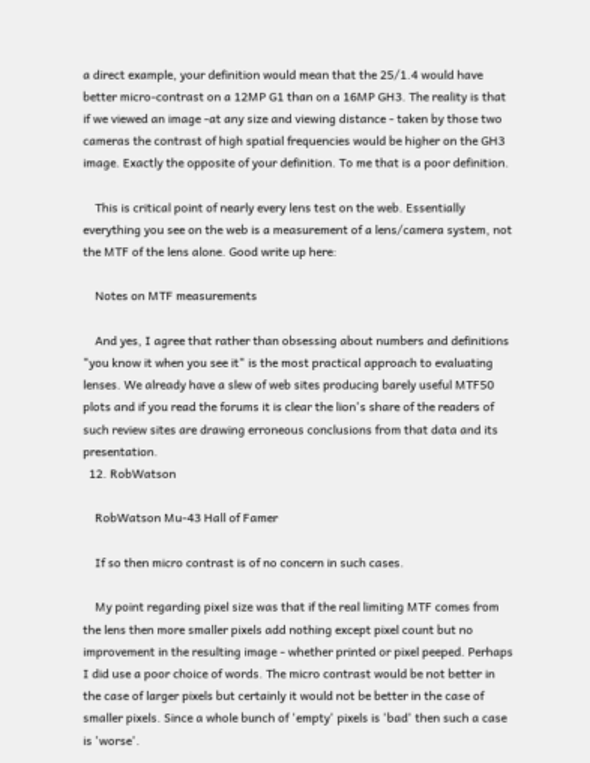a direct example, your definition would mean that the 25/1.4 would have better micro-contrast on a 12MP G1 than on a 16MP GH3. The reality is that if we viewed an image -at any size and viewing distance - taken by those two cameras the contrast of high spatial frequencies would be higher on the GH3 image. Exactly the opposite of your definition. To me that is a poor definition.

    This is critical point of nearly every lens test on the web. Essentially everything you see on the web is a measurement of a lens/camera system, not the MTF of the lens alone. Good write up here:

    Notes on MTF measurements

    And yes, I agree that rather than obsessing about numbers and definitions "you know it when you see it" is the most practical approach to evaluating lenses. We already have a slew of web sites producing barely useful MTF50 plots and if you read the forums it is clear the lion's share of the readers of such review sites are drawing erroneous conclusions from that data and its presentation.
  12. RobWatson

    RobWatson Mu-43 Hall of Famer

    If so then micro contrast is of no concern in such cases.

    My point regarding pixel size was that if the real limiting MTF comes from the lens then more smaller pixels add nothing except pixel count but no improvement in the resulting image - whether printed or pixel peeped. Perhaps I did use a poor choice of words. The micro contrast would be not better in the case of larger pixels but certainly it would not be better in the case of smaller pixels. Since a whole bunch of 'empty' pixels is 'bad' then such a case is 'worse'.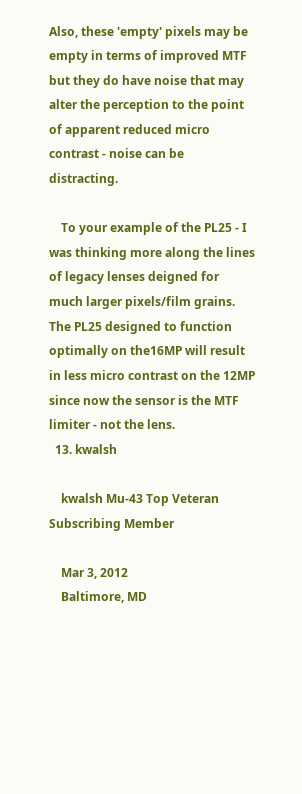Also, these 'empty' pixels may be empty in terms of improved MTF but they do have noise that may alter the perception to the point of apparent reduced micro contrast - noise can be distracting.

    To your example of the PL25 - I was thinking more along the lines of legacy lenses deigned for much larger pixels/film grains. The PL25 designed to function optimally on the16MP will result in less micro contrast on the 12MP since now the sensor is the MTF limiter - not the lens.
  13. kwalsh

    kwalsh Mu-43 Top Veteran Subscribing Member

    Mar 3, 2012
    Baltimore, MD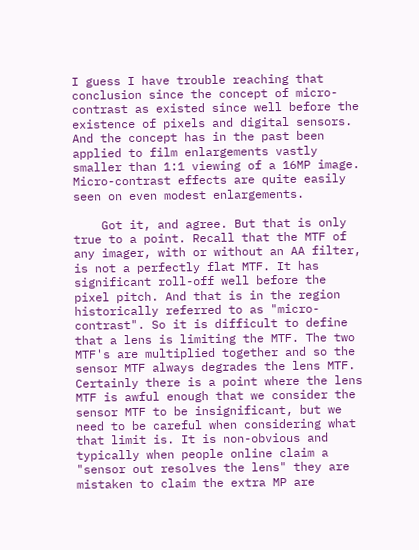I guess I have trouble reaching that conclusion since the concept of micro-contrast as existed since well before the existence of pixels and digital sensors. And the concept has in the past been applied to film enlargements vastly smaller than 1:1 viewing of a 16MP image. Micro-contrast effects are quite easily seen on even modest enlargements.

    Got it, and agree. But that is only true to a point. Recall that the MTF of any imager, with or without an AA filter, is not a perfectly flat MTF. It has significant roll-off well before the pixel pitch. And that is in the region historically referred to as "micro-contrast". So it is difficult to define that a lens is limiting the MTF. The two MTF's are multiplied together and so the sensor MTF always degrades the lens MTF. Certainly there is a point where the lens MTF is awful enough that we consider the sensor MTF to be insignificant, but we need to be careful when considering what that limit is. It is non-obvious and typically when people online claim a "sensor out resolves the lens" they are mistaken to claim the extra MP are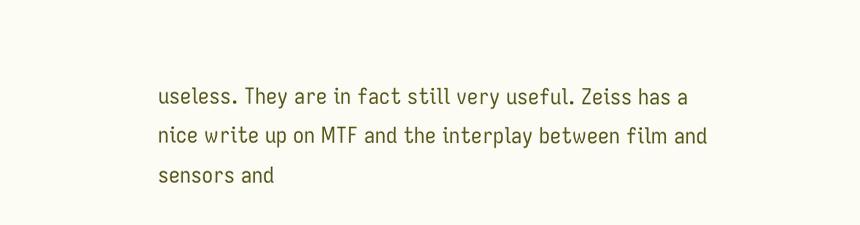useless. They are in fact still very useful. Zeiss has a nice write up on MTF and the interplay between film and sensors and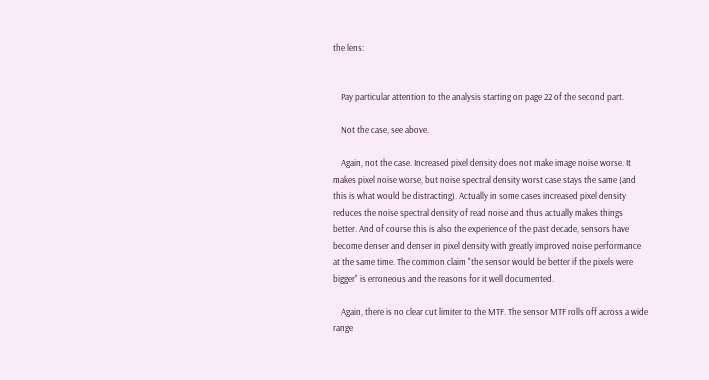the lens:


    Pay particular attention to the analysis starting on page 22 of the second part.

    Not the case, see above.

    Again, not the case. Increased pixel density does not make image noise worse. It makes pixel noise worse, but noise spectral density worst case stays the same (and this is what would be distracting). Actually in some cases increased pixel density reduces the noise spectral density of read noise and thus actually makes things better. And of course this is also the experience of the past decade, sensors have become denser and denser in pixel density with greatly improved noise performance at the same time. The common claim "the sensor would be better if the pixels were bigger" is erroneous and the reasons for it well documented.

    Again, there is no clear cut limiter to the MTF. The sensor MTF rolls off across a wide range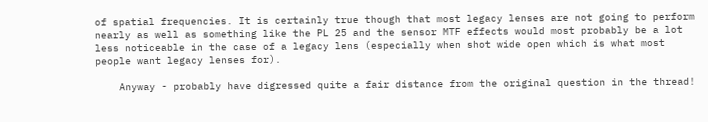of spatial frequencies. It is certainly true though that most legacy lenses are not going to perform nearly as well as something like the PL 25 and the sensor MTF effects would most probably be a lot less noticeable in the case of a legacy lens (especially when shot wide open which is what most people want legacy lenses for).

    Anyway - probably have digressed quite a fair distance from the original question in the thread!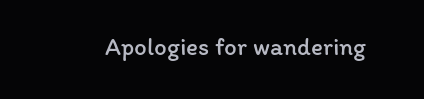Apologies for wandering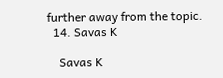further away from the topic.
  14. Savas K

    Savas K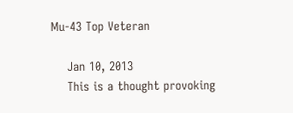Mu-43 Top Veteran

    Jan 10, 2013
    This is a thought provoking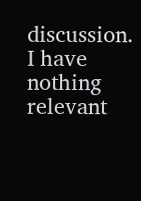discussion. I have nothing relevant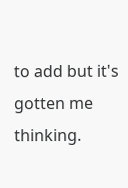to add but it's gotten me thinking.